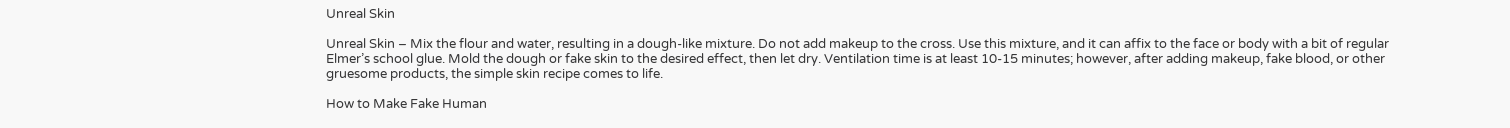Unreal Skin

Unreal Skin – Mix the flour and water, resulting in a dough-like mixture. Do not add makeup to the cross. Use this mixture, and it can affix to the face or body with a bit of regular Elmer’s school glue. Mold the dough or fake skin to the desired effect, then let dry. Ventilation time is at least 10-15 minutes; however, after adding makeup, fake blood, or other gruesome products, the simple skin recipe comes to life.

How to Make Fake Human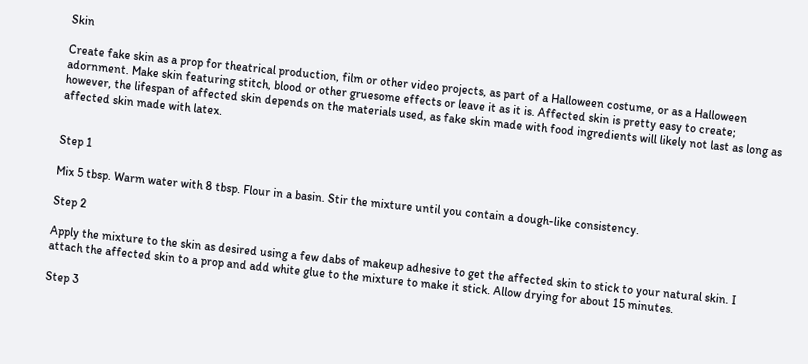Skin

Create fake skin as a prop for theatrical production, film or other video projects, as part of a Halloween costume, or as a Halloween adornment. Make skin featuring stitch, blood or other gruesome effects or leave it as it is. Affected skin is pretty easy to create; however, the lifespan of affected skin depends on the materials used, as fake skin made with food ingredients will likely not last as long as affected skin made with latex.


Step 1

Mix 5 tbsp. Warm water with 8 tbsp. Flour in a basin. Stir the mixture until you contain a dough-like consistency.

Step 2

Apply the mixture to the skin as desired using a few dabs of makeup adhesive to get the affected skin to stick to your natural skin. I attach the affected skin to a prop and add white glue to the mixture to make it stick. Allow drying for about 15 minutes.

Step 3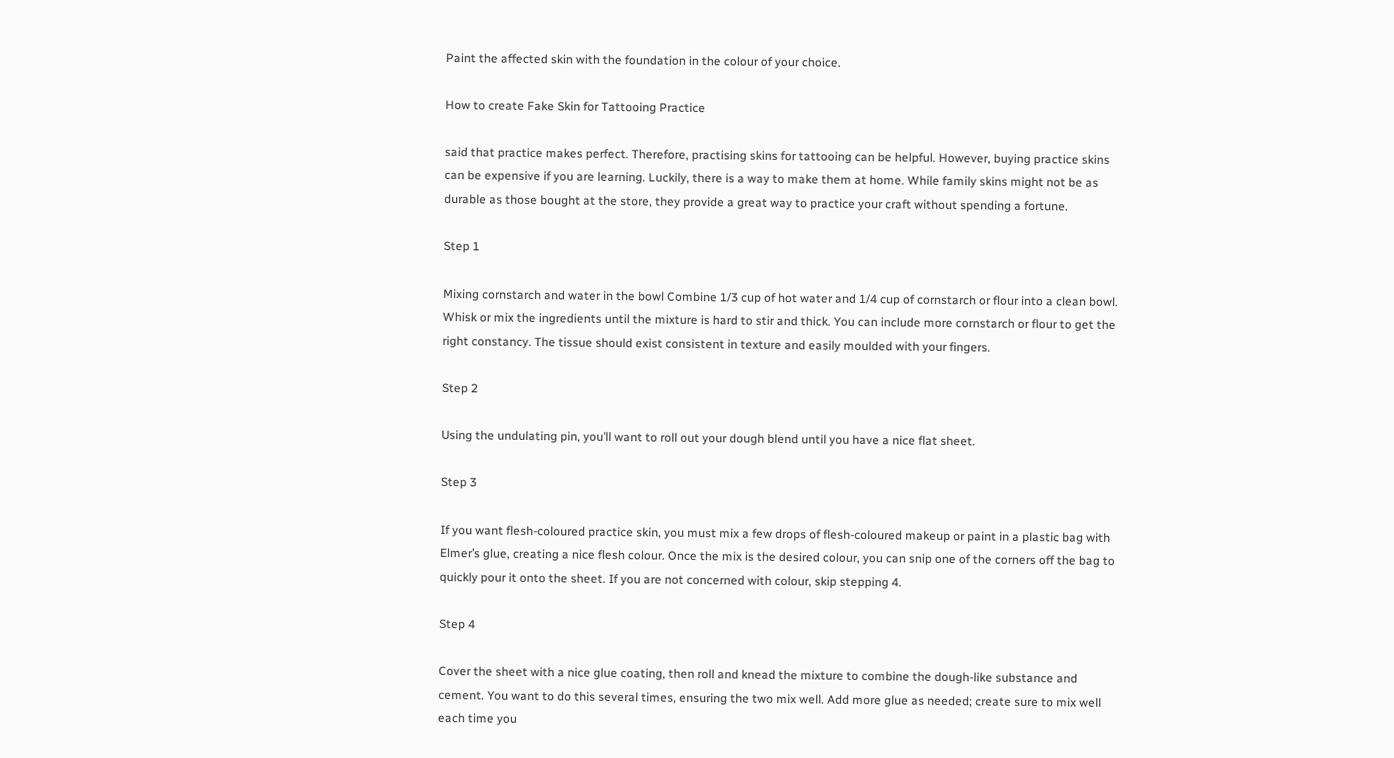Paint the affected skin with the foundation in the colour of your choice.

How to create Fake Skin for Tattooing Practice

said that practice makes perfect. Therefore, practising skins for tattooing can be helpful. However, buying practice skins can be expensive if you are learning. Luckily, there is a way to make them at home. While family skins might not be as durable as those bought at the store, they provide a great way to practice your craft without spending a fortune.

Step 1

Mixing cornstarch and water in the bowl Combine 1/3 cup of hot water and 1/4 cup of cornstarch or flour into a clean bowl. Whisk or mix the ingredients until the mixture is hard to stir and thick. You can include more cornstarch or flour to get the right constancy. The tissue should exist consistent in texture and easily moulded with your fingers.

Step 2

Using the undulating pin, you’ll want to roll out your dough blend until you have a nice flat sheet.

Step 3

If you want flesh-coloured practice skin, you must mix a few drops of flesh-coloured makeup or paint in a plastic bag with Elmer’s glue, creating a nice flesh colour. Once the mix is the desired colour, you can snip one of the corners off the bag to quickly pour it onto the sheet. If you are not concerned with colour, skip stepping 4.

Step 4

Cover the sheet with a nice glue coating, then roll and knead the mixture to combine the dough-like substance and cement. You want to do this several times, ensuring the two mix well. Add more glue as needed; create sure to mix well each time you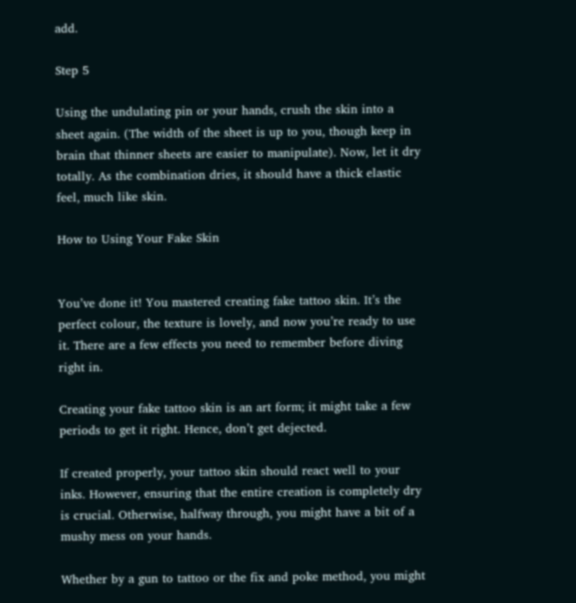add.

Step 5

Using the undulating pin or your hands, crush the skin into a sheet again. (The width of the sheet is up to you, though keep in brain that thinner sheets are easier to manipulate). Now, let it dry totally. As the combination dries, it should have a thick elastic feel, much like skin.

How to Using Your Fake Skin


You’ve done it! You mastered creating fake tattoo skin. It’s the perfect colour, the texture is lovely, and now you’re ready to use it. There are a few effects you need to remember before diving right in.

Creating your fake tattoo skin is an art form; it might take a few periods to get it right. Hence, don’t get dejected.

If created properly, your tattoo skin should react well to your inks. However, ensuring that the entire creation is completely dry is crucial. Otherwise, halfway through, you might have a bit of a mushy mess on your hands.

Whether by a gun to tattoo or the fix and poke method, you might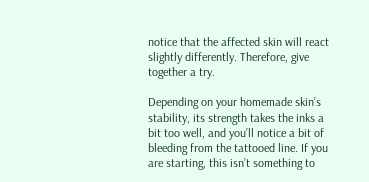notice that the affected skin will react slightly differently. Therefore, give together a try.

Depending on your homemade skin’s stability, its strength takes the inks a bit too well, and you’ll notice a bit of bleeding from the tattooed line. If you are starting, this isn’t something to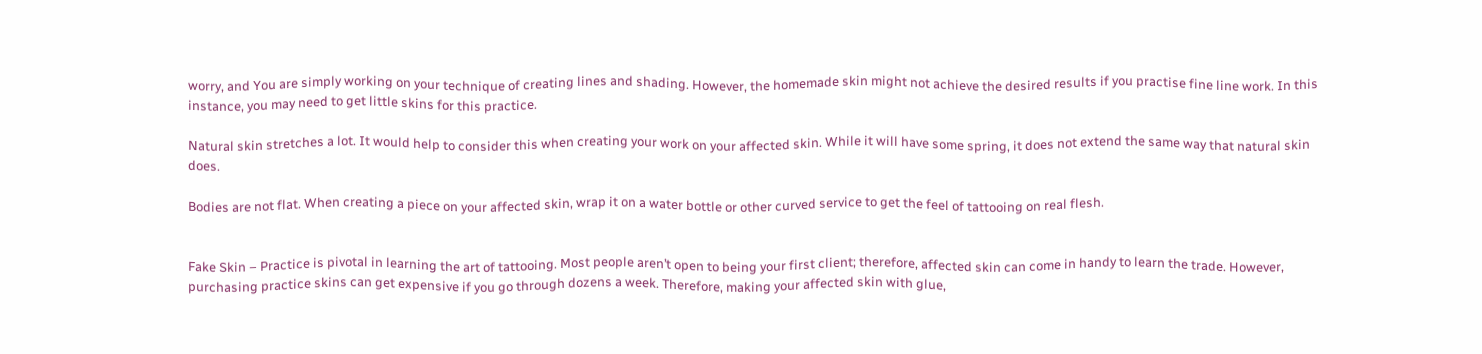worry, and You are simply working on your technique of creating lines and shading. However, the homemade skin might not achieve the desired results if you practise fine line work. In this instance, you may need to get little skins for this practice.

Natural skin stretches a lot. It would help to consider this when creating your work on your affected skin. While it will have some spring, it does not extend the same way that natural skin does.

Bodies are not flat. When creating a piece on your affected skin, wrap it on a water bottle or other curved service to get the feel of tattooing on real flesh.


Fake Skin – Practice is pivotal in learning the art of tattooing. Most people aren’t open to being your first client; therefore, affected skin can come in handy to learn the trade. However, purchasing practice skins can get expensive if you go through dozens a week. Therefore, making your affected skin with glue,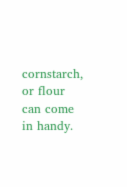cornstarch, or flour can come in handy.